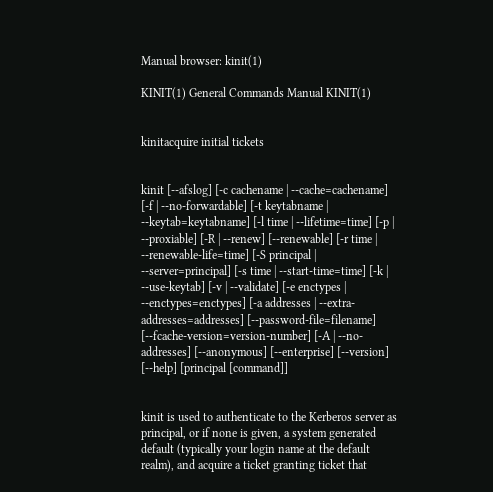Manual browser: kinit(1)

KINIT(1) General Commands Manual KINIT(1)


kinitacquire initial tickets


kinit [--afslog] [-c cachename | --cache=cachename] [-f | --no-forwardable] [-t keytabname | --keytab=keytabname] [-l time | --lifetime=time] [-p | --proxiable] [-R | --renew] [--renewable] [-r time | --renewable-life=time] [-S principal | --server=principal] [-s time | --start-time=time] [-k | --use-keytab] [-v | --validate] [-e enctypes | --enctypes=enctypes] [-a addresses | --extra-addresses=addresses] [--password-file=filename] [--fcache-version=version-number] [-A | --no-addresses] [--anonymous] [--enterprise] [--version] [--help] [principal [command]]


kinit is used to authenticate to the Kerberos server as principal, or if none is given, a system generated default (typically your login name at the default realm), and acquire a ticket granting ticket that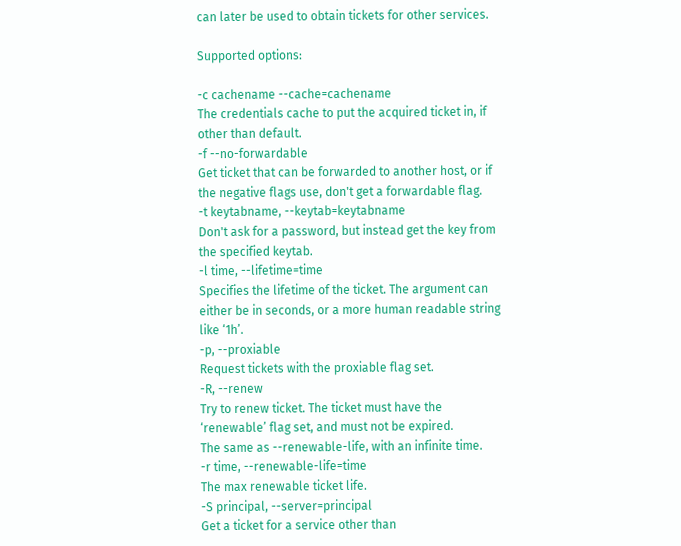can later be used to obtain tickets for other services.

Supported options:

-c cachename --cache=cachename
The credentials cache to put the acquired ticket in, if other than default.
-f --no-forwardable
Get ticket that can be forwarded to another host, or if the negative flags use, don't get a forwardable flag.
-t keytabname, --keytab=keytabname
Don't ask for a password, but instead get the key from the specified keytab.
-l time, --lifetime=time
Specifies the lifetime of the ticket. The argument can either be in seconds, or a more human readable string like ‘1h’.
-p, --proxiable
Request tickets with the proxiable flag set.
-R, --renew
Try to renew ticket. The ticket must have the ‘renewable’ flag set, and must not be expired.
The same as --renewable-life, with an infinite time.
-r time, --renewable-life=time
The max renewable ticket life.
-S principal, --server=principal
Get a ticket for a service other than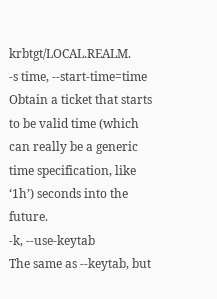krbtgt/LOCAL.REALM.
-s time, --start-time=time
Obtain a ticket that starts to be valid time (which can really be a generic time specification, like ‘1h’) seconds into the future.
-k, --use-keytab
The same as --keytab, but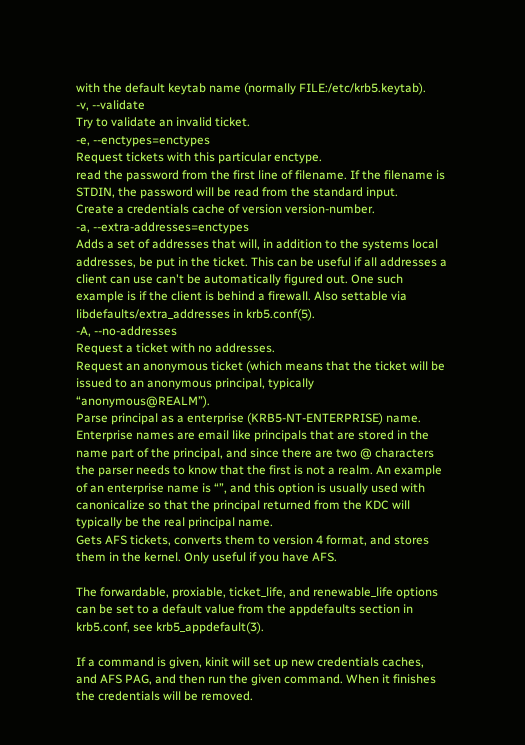with the default keytab name (normally FILE:/etc/krb5.keytab).
-v, --validate
Try to validate an invalid ticket.
-e, --enctypes=enctypes
Request tickets with this particular enctype.
read the password from the first line of filename. If the filename is STDIN, the password will be read from the standard input.
Create a credentials cache of version version-number.
-a, --extra-addresses=enctypes
Adds a set of addresses that will, in addition to the systems local addresses, be put in the ticket. This can be useful if all addresses a client can use can't be automatically figured out. One such example is if the client is behind a firewall. Also settable via libdefaults/extra_addresses in krb5.conf(5).
-A, --no-addresses
Request a ticket with no addresses.
Request an anonymous ticket (which means that the ticket will be issued to an anonymous principal, typically “anonymous@REALM”).
Parse principal as a enterprise (KRB5-NT-ENTERPRISE) name. Enterprise names are email like principals that are stored in the name part of the principal, and since there are two @ characters the parser needs to know that the first is not a realm. An example of an enterprise name is “”, and this option is usually used with canonicalize so that the principal returned from the KDC will typically be the real principal name.
Gets AFS tickets, converts them to version 4 format, and stores them in the kernel. Only useful if you have AFS.

The forwardable, proxiable, ticket_life, and renewable_life options can be set to a default value from the appdefaults section in krb5.conf, see krb5_appdefault(3).

If a command is given, kinit will set up new credentials caches, and AFS PAG, and then run the given command. When it finishes the credentials will be removed.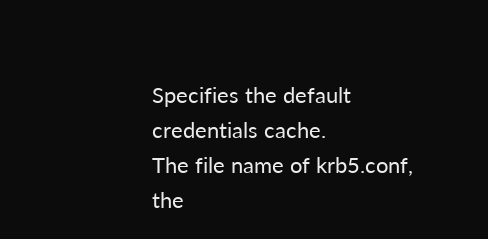Specifies the default credentials cache.
The file name of krb5.conf, the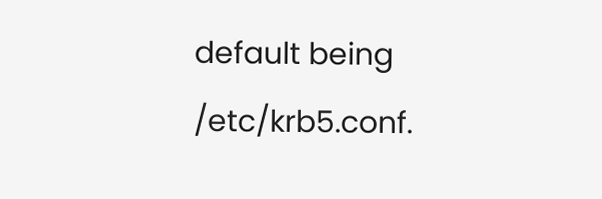default being /etc/krb5.conf.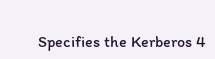Specifies the Kerberos 4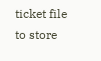ticket file to store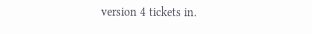version 4 tickets in.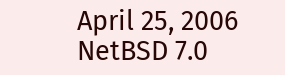April 25, 2006 NetBSD 7.0